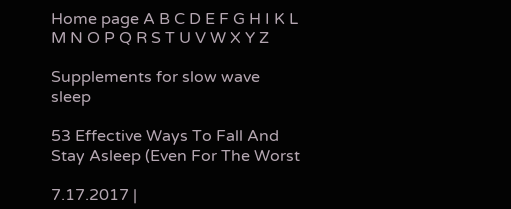Home page A B C D E F G H I K L M N O P Q R S T U V W X Y Z

Supplements for slow wave sleep

53 Effective Ways To Fall And Stay Asleep (Even For The Worst

7.17.2017 |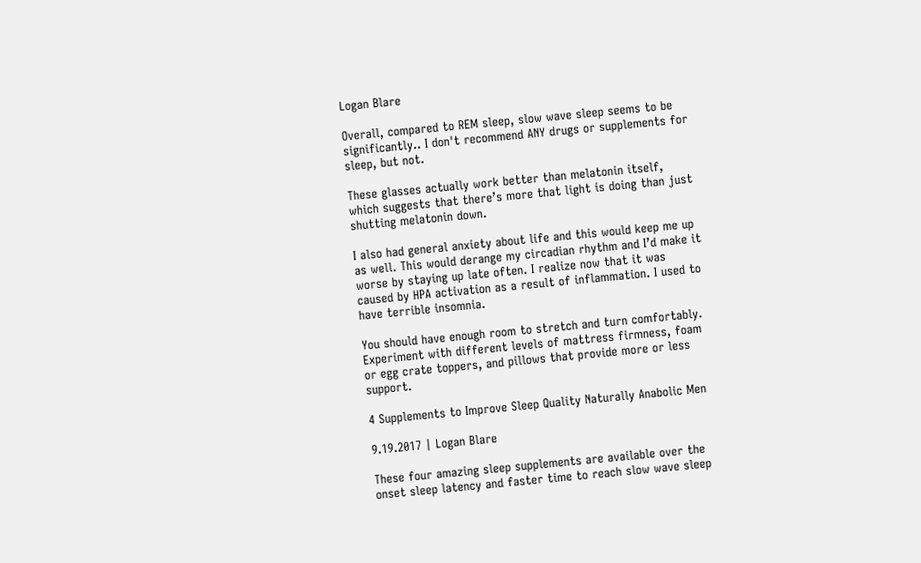Logan Blare

Overall, compared to REM sleep, slow wave sleep seems to be significantly.. I don't recommend ANY drugs or supplements for sleep, but not.

These glasses actually work better than melatonin itself, which suggests that there’s more that light is doing than just shutting melatonin down.

I also had general anxiety about life and this would keep me up as well. This would derange my circadian rhythm and I’d make it worse by staying up late often. I realize now that it was caused by HPA activation as a result of inflammation. I used to have terrible insomnia.

You should have enough room to stretch and turn comfortably. Experiment with different levels of mattress firmness, foam or egg crate toppers, and pillows that provide more or less support.

4 Supplements to Improve Sleep Quality Naturally Anabolic Men

9.19.2017 | Logan Blare

These four amazing sleep supplements are available over the onset sleep latency and faster time to reach slow wave sleep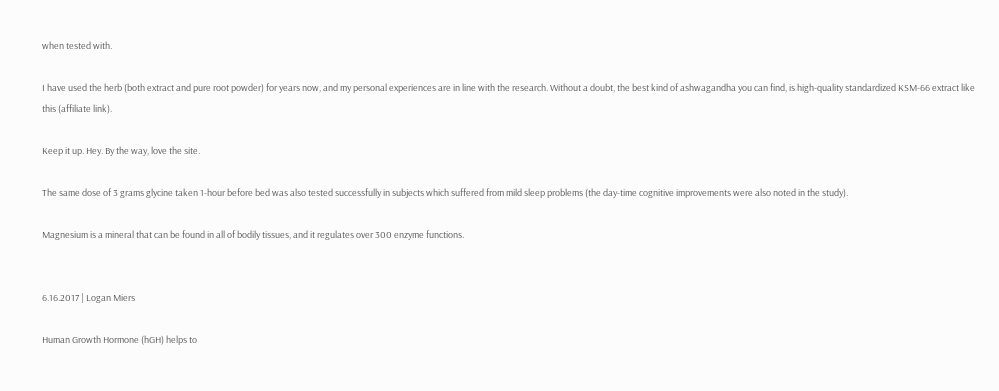when tested with.

I have used the herb (both extract and pure root powder) for years now, and my personal experiences are in line with the research. Without a doubt, the best kind of ashwagandha you can find, is high-quality standardized KSM-66 extract like this (affiliate link).

Keep it up. Hey. By the way, love the site.

The same dose of 3 grams glycine taken 1-hour before bed was also tested successfully in subjects which suffered from mild sleep problems (the day-time cognitive improvements were also noted in the study).

Magnesium is a mineral that can be found in all of bodily tissues, and it regulates over 300 enzyme functions.


6.16.2017 | Logan Miers

Human Growth Hormone (hGH) helps to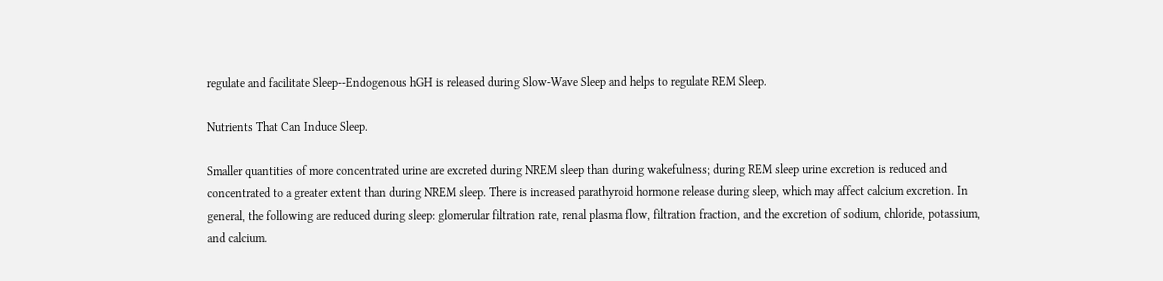regulate and facilitate Sleep--Endogenous hGH is released during Slow-Wave Sleep and helps to regulate REM Sleep.

Nutrients That Can Induce Sleep.

Smaller quantities of more concentrated urine are excreted during NREM sleep than during wakefulness; during REM sleep urine excretion is reduced and concentrated to a greater extent than during NREM sleep. There is increased parathyroid hormone release during sleep, which may affect calcium excretion. In general, the following are reduced during sleep: glomerular filtration rate, renal plasma flow, filtration fraction, and the excretion of sodium, chloride, potassium, and calcium.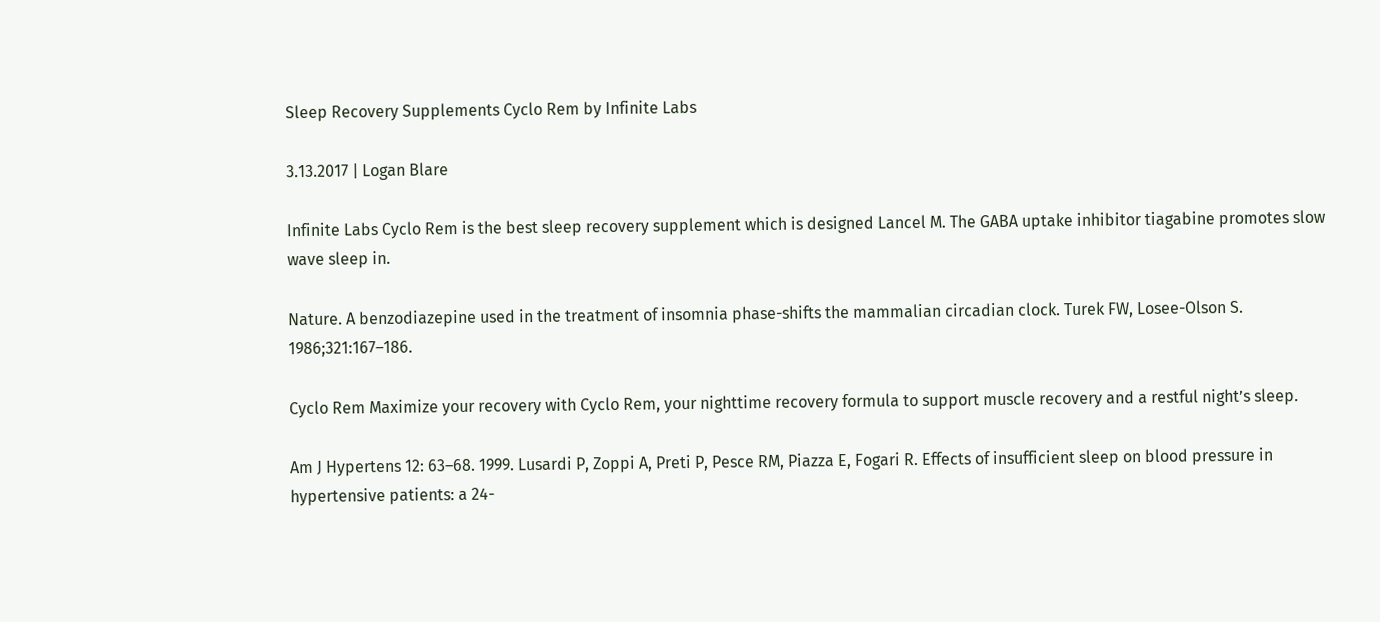Sleep Recovery Supplements Cyclo Rem by Infinite Labs

3.13.2017 | Logan Blare

Infinite Labs Cyclo Rem is the best sleep recovery supplement which is designed Lancel M. The GABA uptake inhibitor tiagabine promotes slow wave sleep in.

Nature. A benzodiazepine used in the treatment of insomnia phase-shifts the mammalian circadian clock. Turek FW, Losee-Olson S. 1986;321:167–186.

Cyclo Rem Maximize your recovery with Cyclo Rem, your nighttime recovery formula to support muscle recovery and a restful night’s sleep.

Am J Hypertens 12: 63–68. 1999. Lusardi P, Zoppi A, Preti P, Pesce RM, Piazza E, Fogari R. Effects of insufficient sleep on blood pressure in hypertensive patients: a 24-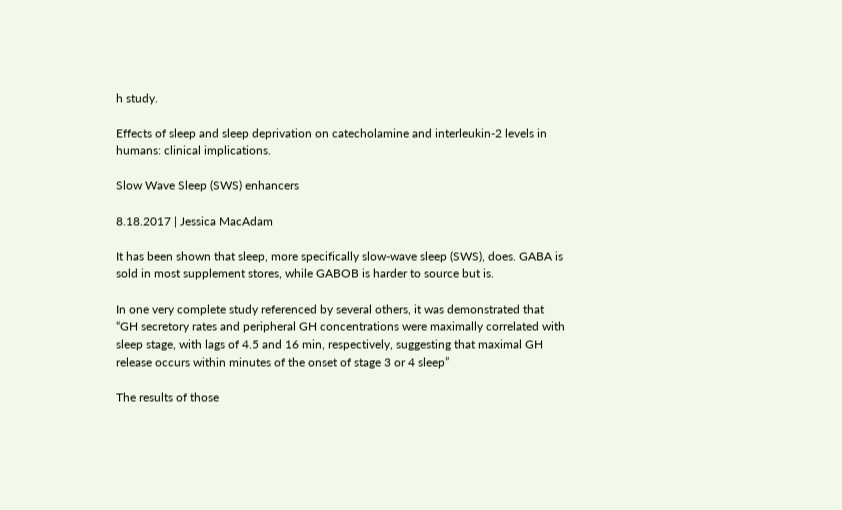h study.

Effects of sleep and sleep deprivation on catecholamine and interleukin-2 levels in humans: clinical implications.

Slow Wave Sleep (SWS) enhancers

8.18.2017 | Jessica MacAdam

It has been shown that sleep, more specifically slow-wave sleep (SWS), does. GABA is sold in most supplement stores, while GABOB is harder to source but is.

In one very complete study referenced by several others, it was demonstrated that “GH secretory rates and peripheral GH concentrations were maximally correlated with sleep stage, with lags of 4.5 and 16 min, respectively, suggesting that maximal GH release occurs within minutes of the onset of stage 3 or 4 sleep”

The results of those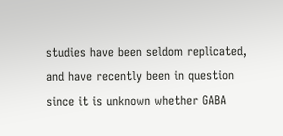studies have been seldom replicated, and have recently been in question since it is unknown whether GABA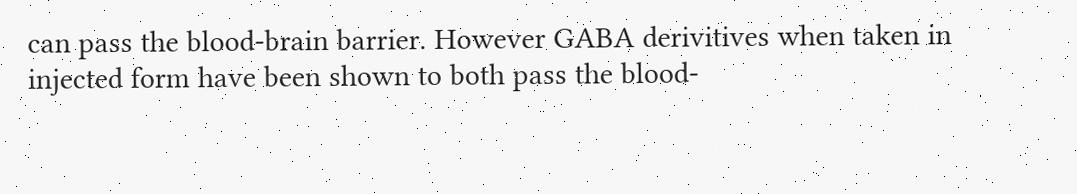can pass the blood-brain barrier. However GABA derivitives when taken in injected form have been shown to both pass the blood-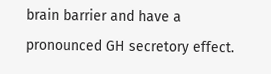brain barrier and have a pronounced GH secretory effect.